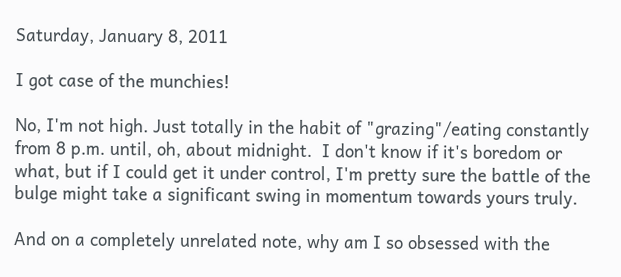Saturday, January 8, 2011

I got case of the munchies!

No, I'm not high. Just totally in the habit of "grazing"/eating constantly from 8 p.m. until, oh, about midnight.  I don't know if it's boredom or what, but if I could get it under control, I'm pretty sure the battle of the bulge might take a significant swing in momentum towards yours truly.

And on a completely unrelated note, why am I so obsessed with the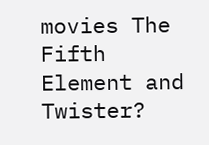movies The Fifth Element and Twister?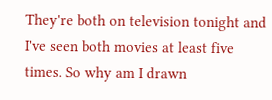They're both on television tonight and I've seen both movies at least five times. So why am I drawn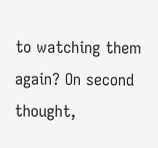to watching them again? On second thought,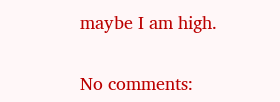maybe I am high.

No comments: